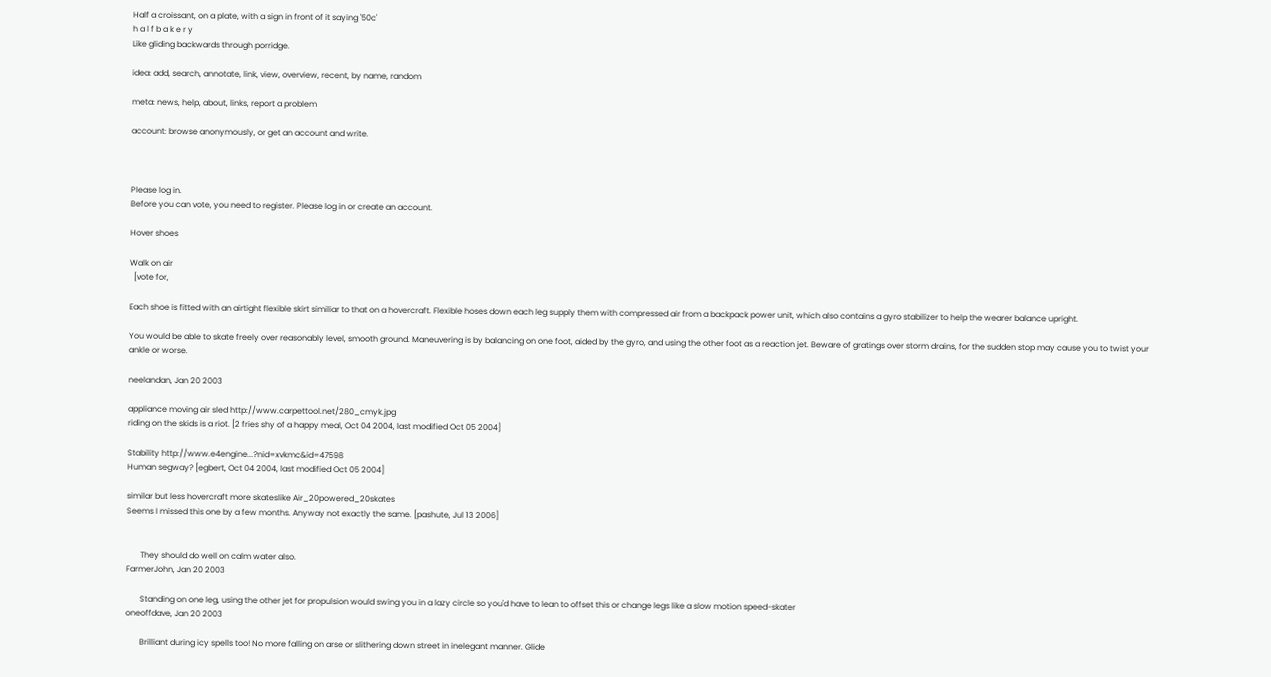Half a croissant, on a plate, with a sign in front of it saying '50c'
h a l f b a k e r y
Like gliding backwards through porridge.

idea: add, search, annotate, link, view, overview, recent, by name, random

meta: news, help, about, links, report a problem

account: browse anonymously, or get an account and write.



Please log in.
Before you can vote, you need to register. Please log in or create an account.

Hover shoes

Walk on air
  [vote for,

Each shoe is fitted with an airtight flexible skirt similiar to that on a hovercraft. Flexible hoses down each leg supply them with compressed air from a backpack power unit, which also contains a gyro stabilizer to help the wearer balance upright.

You would be able to skate freely over reasonably level, smooth ground. Maneuvering is by balancing on one foot, aided by the gyro, and using the other foot as a reaction jet. Beware of gratings over storm drains, for the sudden stop may cause you to twist your ankle or worse.

neelandan, Jan 20 2003

appliance moving air sled http://www.carpettool.net/280_cmyk.jpg
riding on the skids is a riot. [2 fries shy of a happy meal, Oct 04 2004, last modified Oct 05 2004]

Stability http://www.e4engine...?nid=xvkmc&id=47598
Human segway? [egbert, Oct 04 2004, last modified Oct 05 2004]

similar but less hovercraft more skateslike Air_20powered_20skates
Seems I missed this one by a few months. Anyway not exactly the same. [pashute, Jul 13 2006]


       They should do well on calm water also.
FarmerJohn, Jan 20 2003

       Standing on one leg, using the other jet for propulsion would swing you in a lazy circle so you'd have to lean to offset this or change legs like a slow motion speed-skater
oneoffdave, Jan 20 2003

       Brilliant during icy spells too! No more falling on arse or slithering down street in inelegant manner. Glide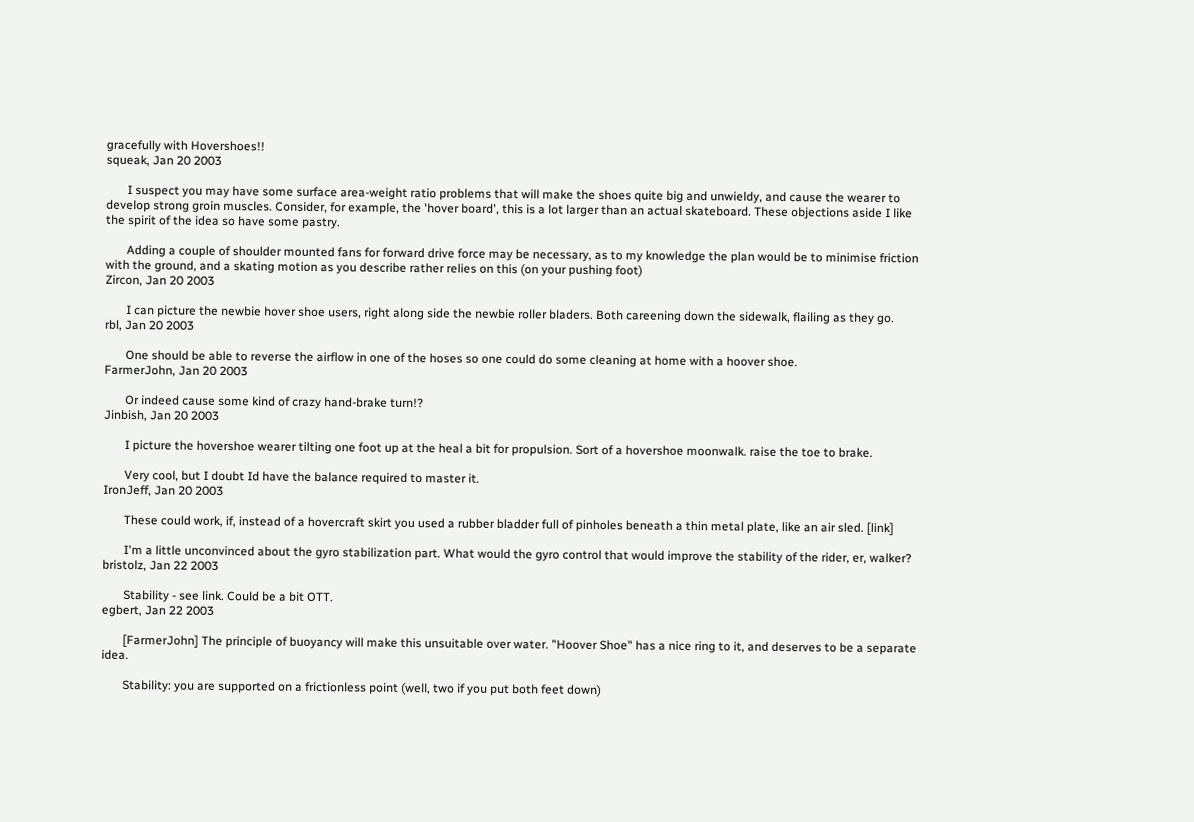gracefully with Hovershoes!!
squeak, Jan 20 2003

       I suspect you may have some surface area-weight ratio problems that will make the shoes quite big and unwieldy, and cause the wearer to develop strong groin muscles. Consider, for example, the 'hover board', this is a lot larger than an actual skateboard. These objections aside I like the spirit of the idea so have some pastry.

       Adding a couple of shoulder mounted fans for forward drive force may be necessary, as to my knowledge the plan would be to minimise friction with the ground, and a skating motion as you describe rather relies on this (on your pushing foot)
Zircon, Jan 20 2003

       I can picture the newbie hover shoe users, right along side the newbie roller bladers. Both careening down the sidewalk, flailing as they go.
rbl, Jan 20 2003

       One should be able to reverse the airflow in one of the hoses so one could do some cleaning at home with a hoover shoe.
FarmerJohn, Jan 20 2003

       Or indeed cause some kind of crazy hand-brake turn!?
Jinbish, Jan 20 2003

       I picture the hovershoe wearer tilting one foot up at the heal a bit for propulsion. Sort of a hovershoe moonwalk. raise the toe to brake.

       Very cool, but I doubt Id have the balance required to master it.
IronJeff, Jan 20 2003

       These could work, if, instead of a hovercraft skirt you used a rubber bladder full of pinholes beneath a thin metal plate, like an air sled. [link]

       I'm a little unconvinced about the gyro stabilization part. What would the gyro control that would improve the stability of the rider, er, walker?
bristolz, Jan 22 2003

       Stability - see link. Could be a bit OTT.
egbert, Jan 22 2003

       [FarmerJohn] The principle of buoyancy will make this unsuitable over water. "Hoover Shoe" has a nice ring to it, and deserves to be a separate idea.

       Stability: you are supported on a frictionless point (well, two if you put both feet down)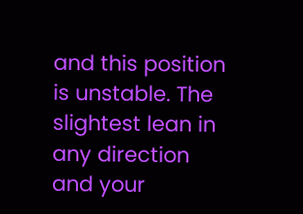and this position is unstable. The slightest lean in any direction and your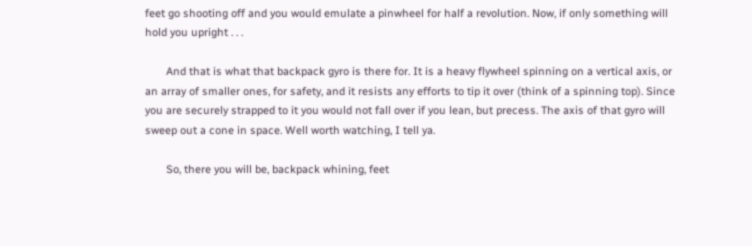feet go shooting off and you would emulate a pinwheel for half a revolution. Now, if only something will hold you upright . . .

       And that is what that backpack gyro is there for. It is a heavy flywheel spinning on a vertical axis, or an array of smaller ones, for safety, and it resists any efforts to tip it over (think of a spinning top). Since you are securely strapped to it you would not fall over if you lean, but precess. The axis of that gyro will sweep out a cone in space. Well worth watching, I tell ya.

       So, there you will be, backpack whining, feet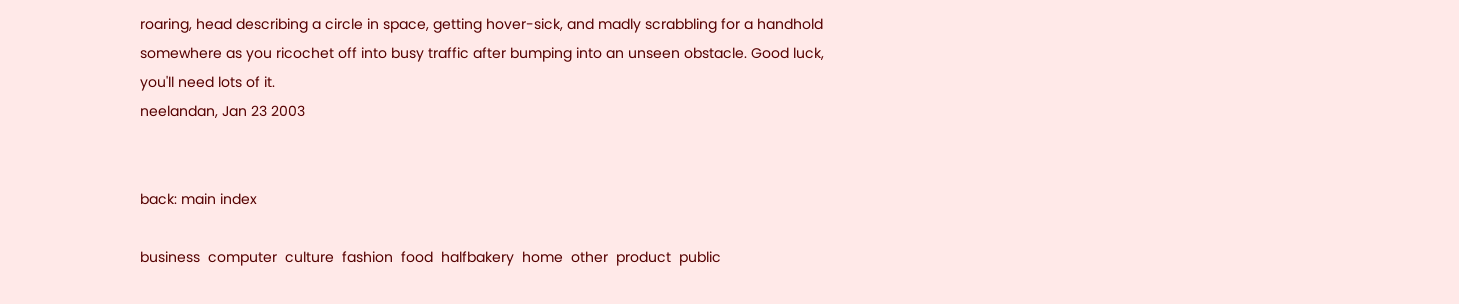roaring, head describing a circle in space, getting hover-sick, and madly scrabbling for a handhold somewhere as you ricochet off into busy traffic after bumping into an unseen obstacle. Good luck, you'll need lots of it.
neelandan, Jan 23 2003


back: main index

business  computer  culture  fashion  food  halfbakery  home  other  product  public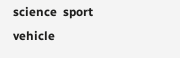science  sport  vehicle